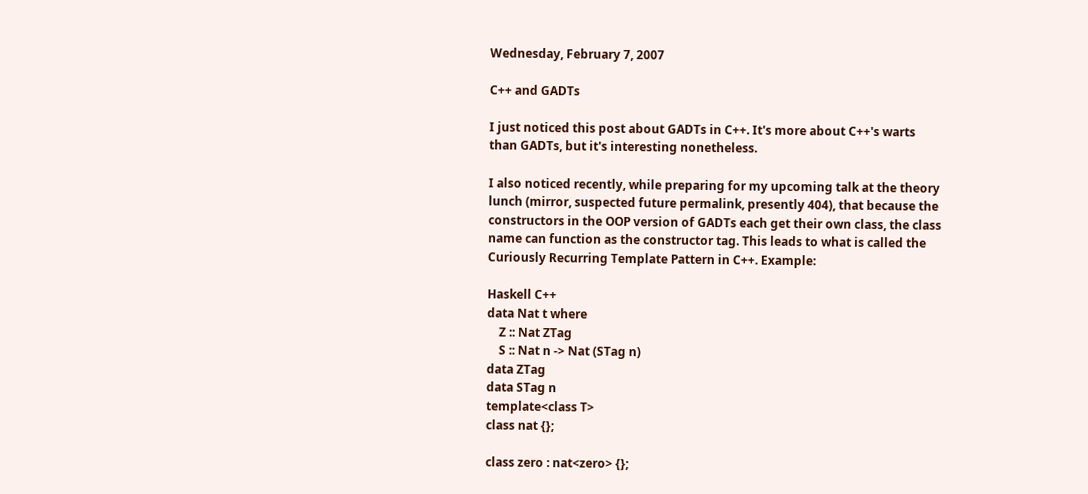Wednesday, February 7, 2007

C++ and GADTs

I just noticed this post about GADTs in C++. It's more about C++'s warts than GADTs, but it's interesting nonetheless.

I also noticed recently, while preparing for my upcoming talk at the theory lunch (mirror, suspected future permalink, presently 404), that because the constructors in the OOP version of GADTs each get their own class, the class name can function as the constructor tag. This leads to what is called the Curiously Recurring Template Pattern in C++. Example:

Haskell C++
data Nat t where
    Z :: Nat ZTag
    S :: Nat n -> Nat (STag n)
data ZTag
data STag n
template<class T>
class nat {};

class zero : nat<zero> {};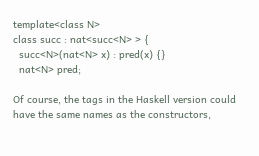template<class N>
class succ : nat<succ<N> > {
  succ<N>(nat<N> x) : pred(x) {}
  nat<N> pred;

Of course, the tags in the Haskell version could have the same names as the constructors,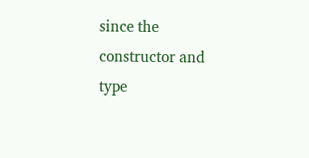since the constructor and type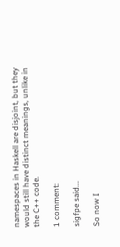namespaces in Haskell are disjoint, but they would still have distinct meanings, unlike in the C++ code.

1 comment:

sigfpe said...

So now I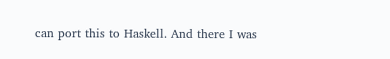can port this to Haskell. And there I was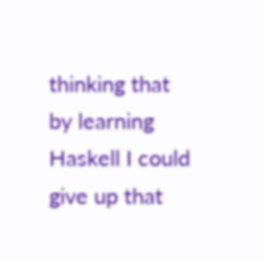thinking that by learning Haskell I could give up that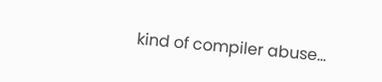kind of compiler abuse...